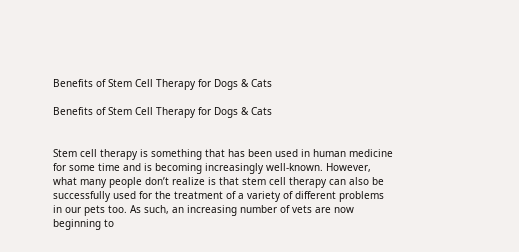Benefits of Stem Cell Therapy for Dogs & Cats

Benefits of Stem Cell Therapy for Dogs & Cats


Stem cell therapy is something that has been used in human medicine for some time and is becoming increasingly well-known. However, what many people don’t realize is that stem cell therapy can also be successfully used for the treatment of a variety of different problems in our pets too. As such, an increasing number of vets are now beginning to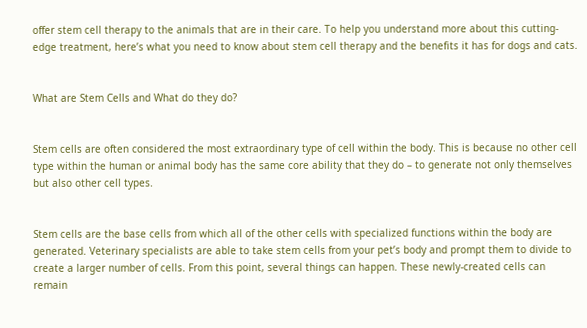offer stem cell therapy to the animals that are in their care. To help you understand more about this cutting-edge treatment, here’s what you need to know about stem cell therapy and the benefits it has for dogs and cats.


What are Stem Cells and What do they do?


Stem cells are often considered the most extraordinary type of cell within the body. This is because no other cell type within the human or animal body has the same core ability that they do – to generate not only themselves but also other cell types.


Stem cells are the base cells from which all of the other cells with specialized functions within the body are generated. Veterinary specialists are able to take stem cells from your pet’s body and prompt them to divide to create a larger number of cells. From this point, several things can happen. These newly-created cells can remain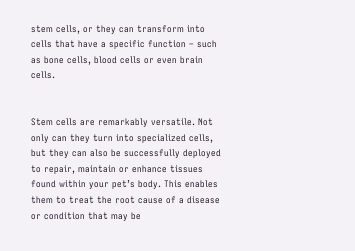stem cells, or they can transform into cells that have a specific function – such as bone cells, blood cells or even brain cells.


Stem cells are remarkably versatile. Not only can they turn into specialized cells, but they can also be successfully deployed to repair, maintain or enhance tissues found within your pet’s body. This enables them to treat the root cause of a disease or condition that may be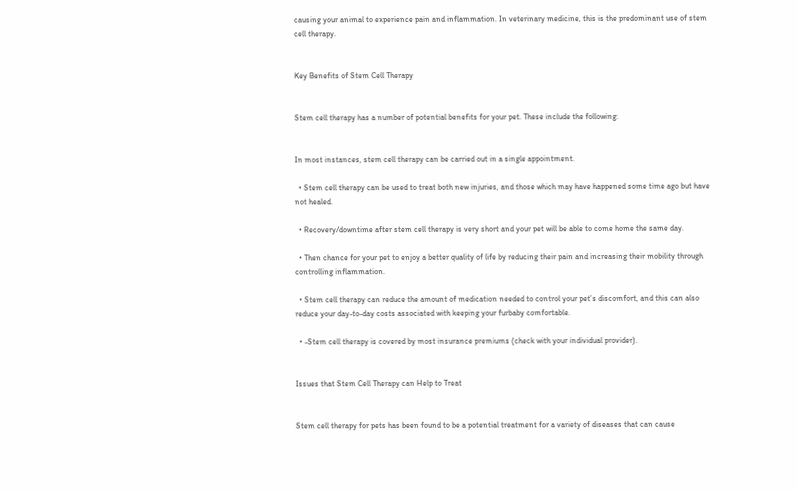causing your animal to experience pain and inflammation. In veterinary medicine, this is the predominant use of stem cell therapy.


Key Benefits of Stem Cell Therapy


Stem cell therapy has a number of potential benefits for your pet. These include the following:


In most instances, stem cell therapy can be carried out in a single appointment.

  • Stem cell therapy can be used to treat both new injuries, and those which may have happened some time ago but have not healed.

  • Recovery/downtime after stem cell therapy is very short and your pet will be able to come home the same day.

  • Then chance for your pet to enjoy a better quality of life by reducing their pain and increasing their mobility through controlling inflammation.

  • Stem cell therapy can reduce the amount of medication needed to control your pet’s discomfort, and this can also reduce your day-to-day costs associated with keeping your furbaby comfortable.

  • -Stem cell therapy is covered by most insurance premiums (check with your individual provider).


Issues that Stem Cell Therapy can Help to Treat


Stem cell therapy for pets has been found to be a potential treatment for a variety of diseases that can cause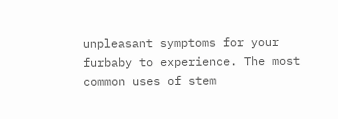unpleasant symptoms for your furbaby to experience. The most common uses of stem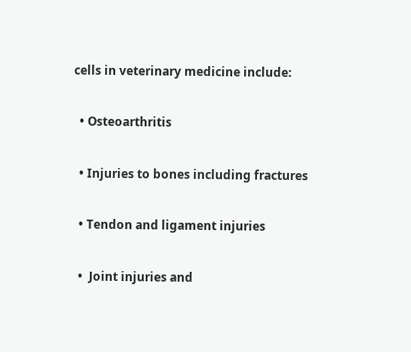cells in veterinary medicine include:

  • Osteoarthritis

  • Injuries to bones including fractures

  • Tendon and ligament injuries

  •  Joint injuries and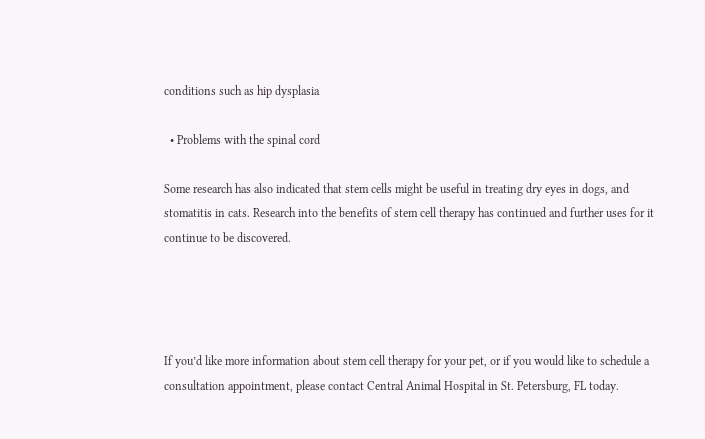conditions such as hip dysplasia

  • Problems with the spinal cord

Some research has also indicated that stem cells might be useful in treating dry eyes in dogs, and stomatitis in cats. Research into the benefits of stem cell therapy has continued and further uses for it continue to be discovered.




If you’d like more information about stem cell therapy for your pet, or if you would like to schedule a consultation appointment, please contact Central Animal Hospital in St. Petersburg, FL today.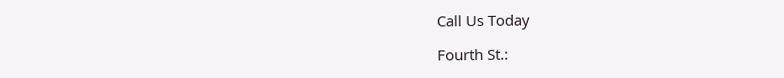Call Us Today

Fourth St.: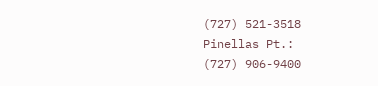(727) 521-3518
Pinellas Pt.:
(727) 906-9400